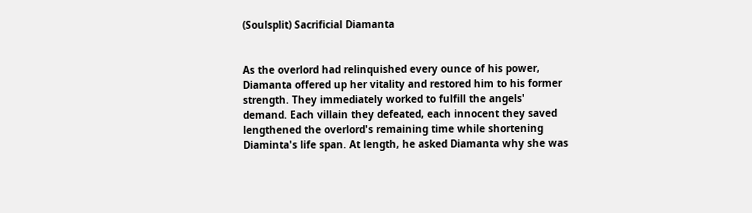(Soulsplit) Sacrificial Diamanta


As the overlord had relinquished every ounce of his power, Diamanta offered up her vitality and restored him to his former strength. They immediately worked to fulfill the angels' demand. Each villain they defeated, each innocent they saved lengthened the overlord's remaining time while shortening Diaminta's life span. At length, he asked Diamanta why she was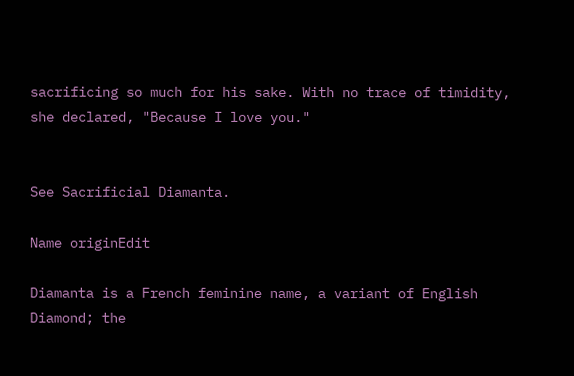sacrificing so much for his sake. With no trace of timidity, she declared, "Because I love you."


See Sacrificial Diamanta.

Name originEdit

Diamanta is a French feminine name, a variant of English Diamond; the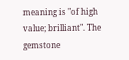meaning is "of high value; brilliant". The gemstone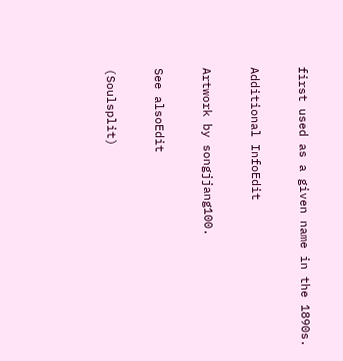first used as a given name in the 1890s.

Additional InfoEdit

Artwork by songjjang100.

See alsoEdit

(Soulsplit)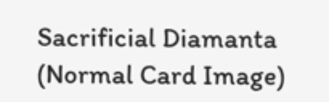Sacrificial Diamanta (Normal Card Image)